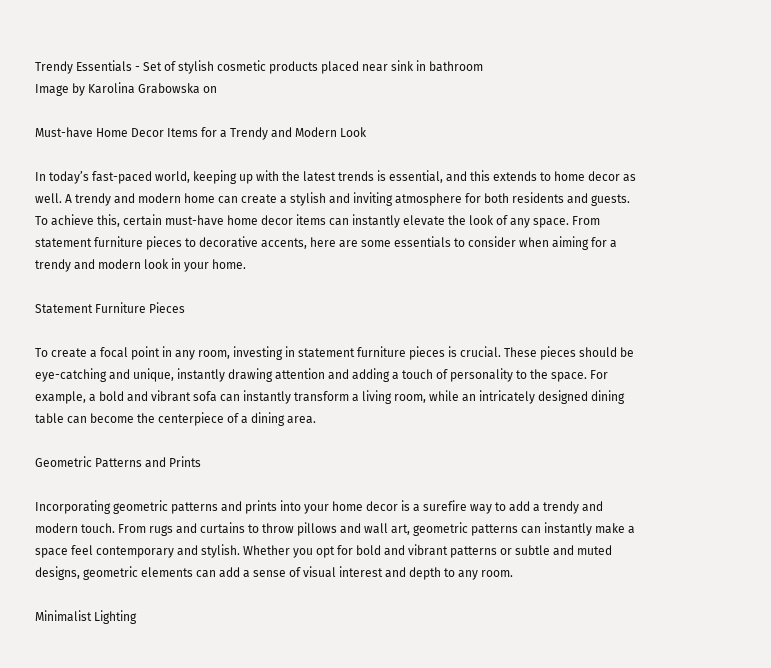Trendy Essentials - Set of stylish cosmetic products placed near sink in bathroom
Image by Karolina Grabowska on

Must-have Home Decor Items for a Trendy and Modern Look

In today’s fast-paced world, keeping up with the latest trends is essential, and this extends to home decor as well. A trendy and modern home can create a stylish and inviting atmosphere for both residents and guests. To achieve this, certain must-have home decor items can instantly elevate the look of any space. From statement furniture pieces to decorative accents, here are some essentials to consider when aiming for a trendy and modern look in your home.

Statement Furniture Pieces

To create a focal point in any room, investing in statement furniture pieces is crucial. These pieces should be eye-catching and unique, instantly drawing attention and adding a touch of personality to the space. For example, a bold and vibrant sofa can instantly transform a living room, while an intricately designed dining table can become the centerpiece of a dining area.

Geometric Patterns and Prints

Incorporating geometric patterns and prints into your home decor is a surefire way to add a trendy and modern touch. From rugs and curtains to throw pillows and wall art, geometric patterns can instantly make a space feel contemporary and stylish. Whether you opt for bold and vibrant patterns or subtle and muted designs, geometric elements can add a sense of visual interest and depth to any room.

Minimalist Lighting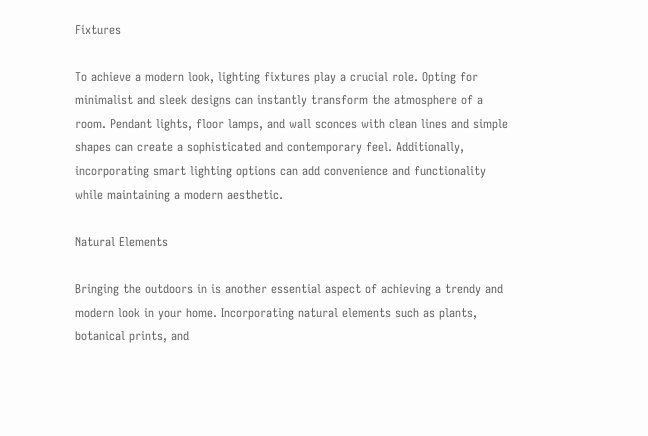Fixtures

To achieve a modern look, lighting fixtures play a crucial role. Opting for minimalist and sleek designs can instantly transform the atmosphere of a room. Pendant lights, floor lamps, and wall sconces with clean lines and simple shapes can create a sophisticated and contemporary feel. Additionally, incorporating smart lighting options can add convenience and functionality while maintaining a modern aesthetic.

Natural Elements

Bringing the outdoors in is another essential aspect of achieving a trendy and modern look in your home. Incorporating natural elements such as plants, botanical prints, and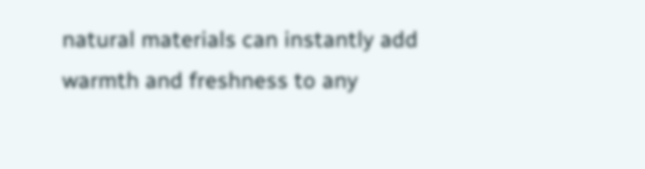natural materials can instantly add warmth and freshness to any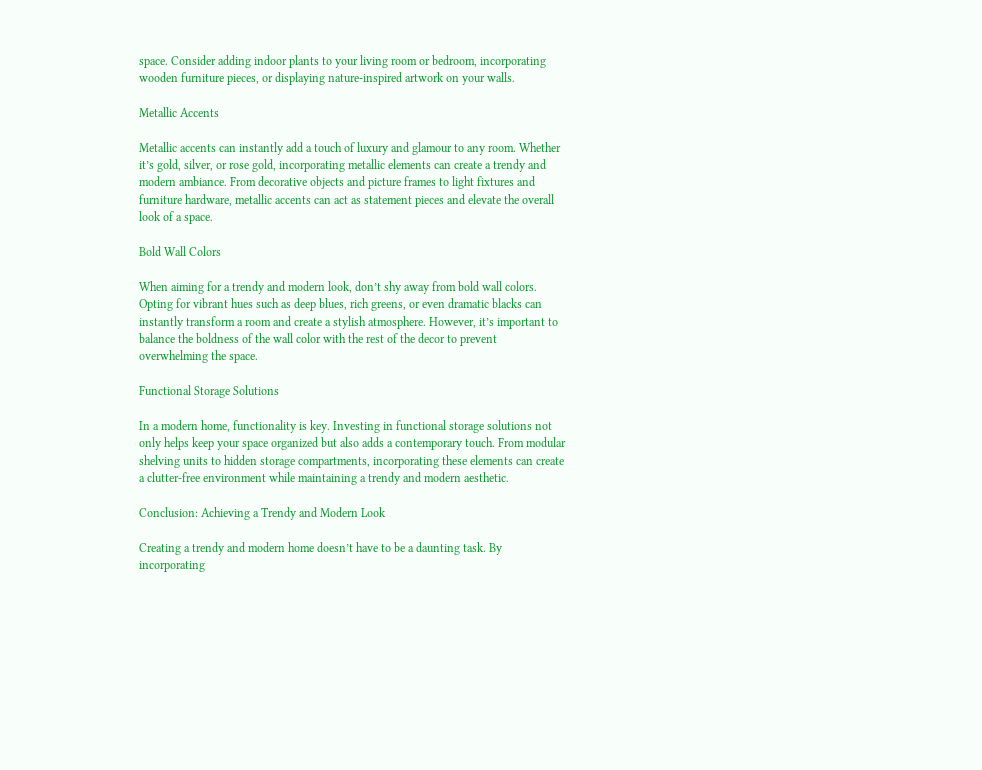space. Consider adding indoor plants to your living room or bedroom, incorporating wooden furniture pieces, or displaying nature-inspired artwork on your walls.

Metallic Accents

Metallic accents can instantly add a touch of luxury and glamour to any room. Whether it’s gold, silver, or rose gold, incorporating metallic elements can create a trendy and modern ambiance. From decorative objects and picture frames to light fixtures and furniture hardware, metallic accents can act as statement pieces and elevate the overall look of a space.

Bold Wall Colors

When aiming for a trendy and modern look, don’t shy away from bold wall colors. Opting for vibrant hues such as deep blues, rich greens, or even dramatic blacks can instantly transform a room and create a stylish atmosphere. However, it’s important to balance the boldness of the wall color with the rest of the decor to prevent overwhelming the space.

Functional Storage Solutions

In a modern home, functionality is key. Investing in functional storage solutions not only helps keep your space organized but also adds a contemporary touch. From modular shelving units to hidden storage compartments, incorporating these elements can create a clutter-free environment while maintaining a trendy and modern aesthetic.

Conclusion: Achieving a Trendy and Modern Look

Creating a trendy and modern home doesn’t have to be a daunting task. By incorporating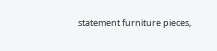statement furniture pieces,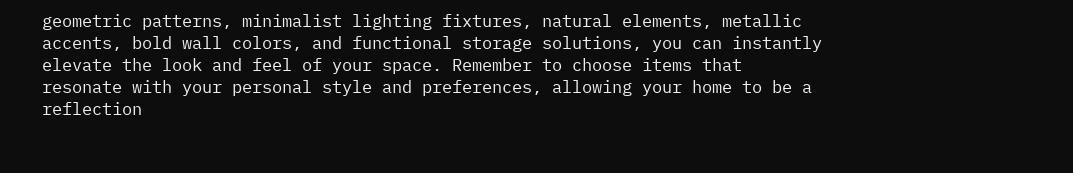geometric patterns, minimalist lighting fixtures, natural elements, metallic accents, bold wall colors, and functional storage solutions, you can instantly elevate the look and feel of your space. Remember to choose items that resonate with your personal style and preferences, allowing your home to be a reflection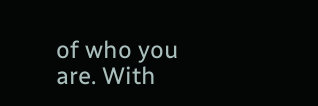of who you are. With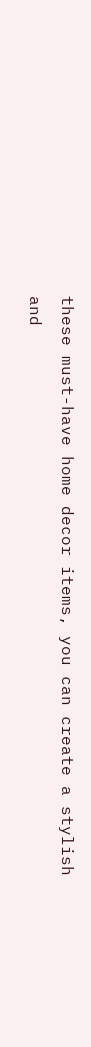these must-have home decor items, you can create a stylish and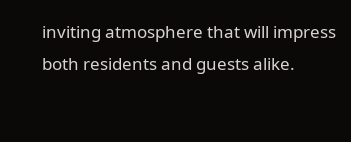inviting atmosphere that will impress both residents and guests alike.